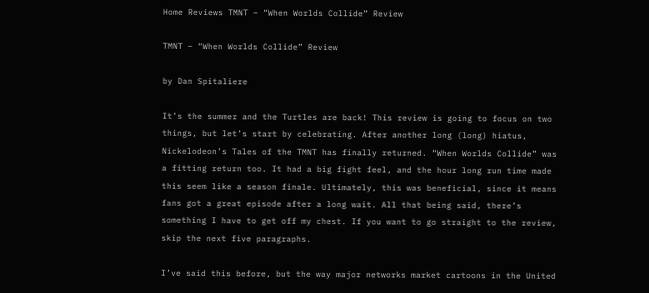Home Reviews TMNT – “When Worlds Collide” Review

TMNT – “When Worlds Collide” Review

by Dan Spitaliere

It’s the summer and the Turtles are back! This review is going to focus on two things, but let’s start by celebrating. After another long (long) hiatus, Nickelodeon’s Tales of the TMNT has finally returned. “When Worlds Collide” was a fitting return too. It had a big fight feel, and the hour long run time made this seem like a season finale. Ultimately, this was beneficial, since it means fans got a great episode after a long wait. All that being said, there’s something I have to get off my chest. If you want to go straight to the review, skip the next five paragraphs.

I’ve said this before, but the way major networks market cartoons in the United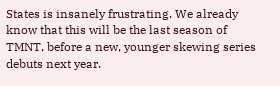States is insanely frustrating. We already know that this will be the last season of TMNT, before a new, younger skewing series debuts next year.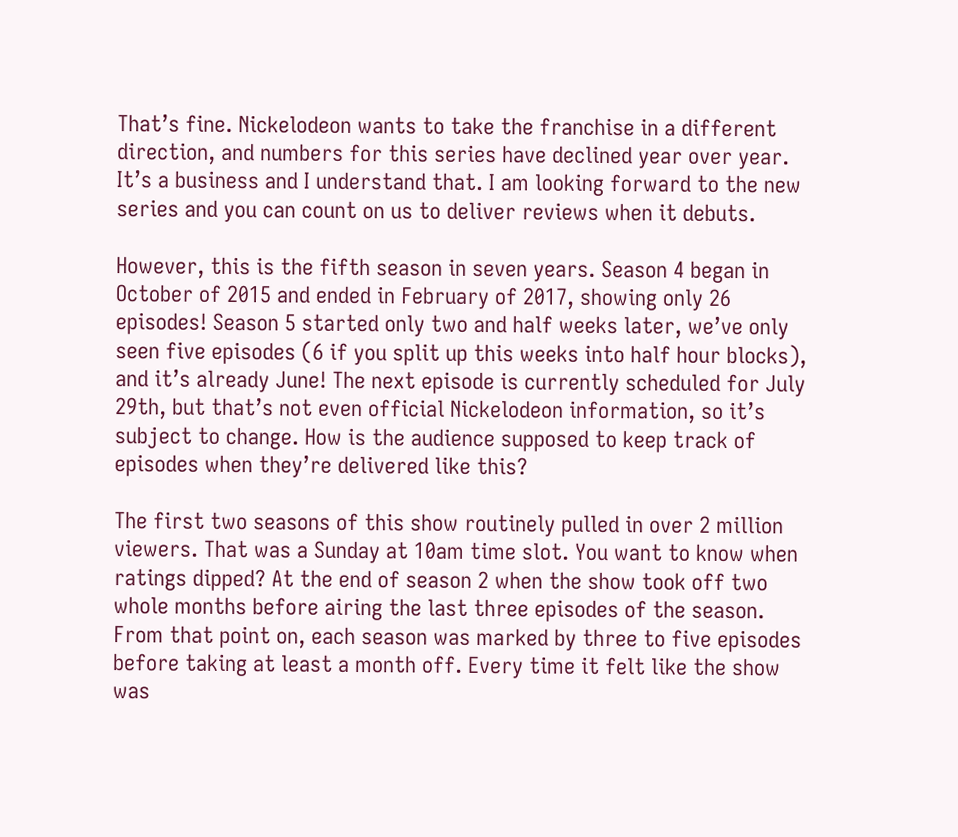That’s fine. Nickelodeon wants to take the franchise in a different direction, and numbers for this series have declined year over year. It’s a business and I understand that. I am looking forward to the new series and you can count on us to deliver reviews when it debuts.

However, this is the fifth season in seven years. Season 4 began in October of 2015 and ended in February of 2017, showing only 26 episodes! Season 5 started only two and half weeks later, we’ve only seen five episodes (6 if you split up this weeks into half hour blocks), and it’s already June! The next episode is currently scheduled for July 29th, but that’s not even official Nickelodeon information, so it’s subject to change. How is the audience supposed to keep track of episodes when they’re delivered like this?

The first two seasons of this show routinely pulled in over 2 million viewers. That was a Sunday at 10am time slot. You want to know when ratings dipped? At the end of season 2 when the show took off two whole months before airing the last three episodes of the season. From that point on, each season was marked by three to five episodes before taking at least a month off. Every time it felt like the show was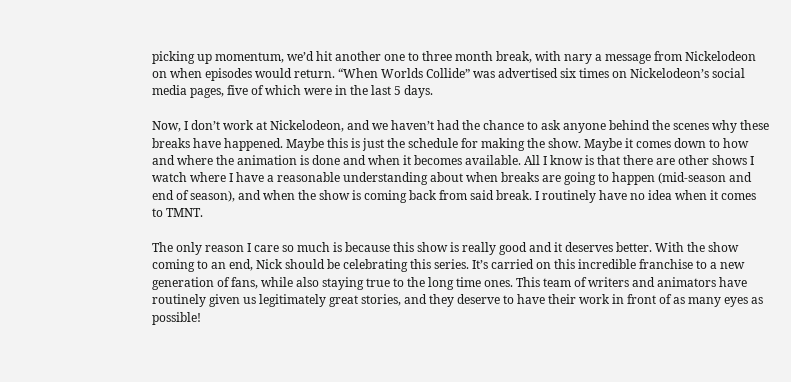picking up momentum, we’d hit another one to three month break, with nary a message from Nickelodeon on when episodes would return. “When Worlds Collide” was advertised six times on Nickelodeon’s social media pages, five of which were in the last 5 days.

Now, I don’t work at Nickelodeon, and we haven’t had the chance to ask anyone behind the scenes why these breaks have happened. Maybe this is just the schedule for making the show. Maybe it comes down to how and where the animation is done and when it becomes available. All I know is that there are other shows I watch where I have a reasonable understanding about when breaks are going to happen (mid-season and end of season), and when the show is coming back from said break. I routinely have no idea when it comes to TMNT.

The only reason I care so much is because this show is really good and it deserves better. With the show coming to an end, Nick should be celebrating this series. It’s carried on this incredible franchise to a new generation of fans, while also staying true to the long time ones. This team of writers and animators have routinely given us legitimately great stories, and they deserve to have their work in front of as many eyes as possible!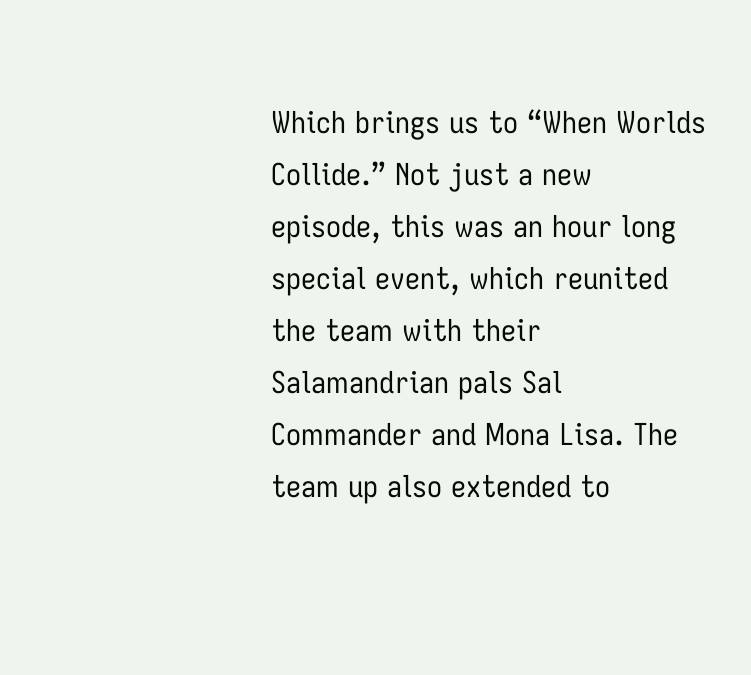Which brings us to “When Worlds Collide.” Not just a new episode, this was an hour long special event, which reunited the team with their Salamandrian pals Sal Commander and Mona Lisa. The team up also extended to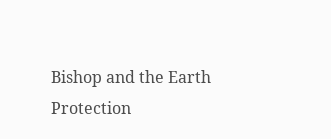Bishop and the Earth Protection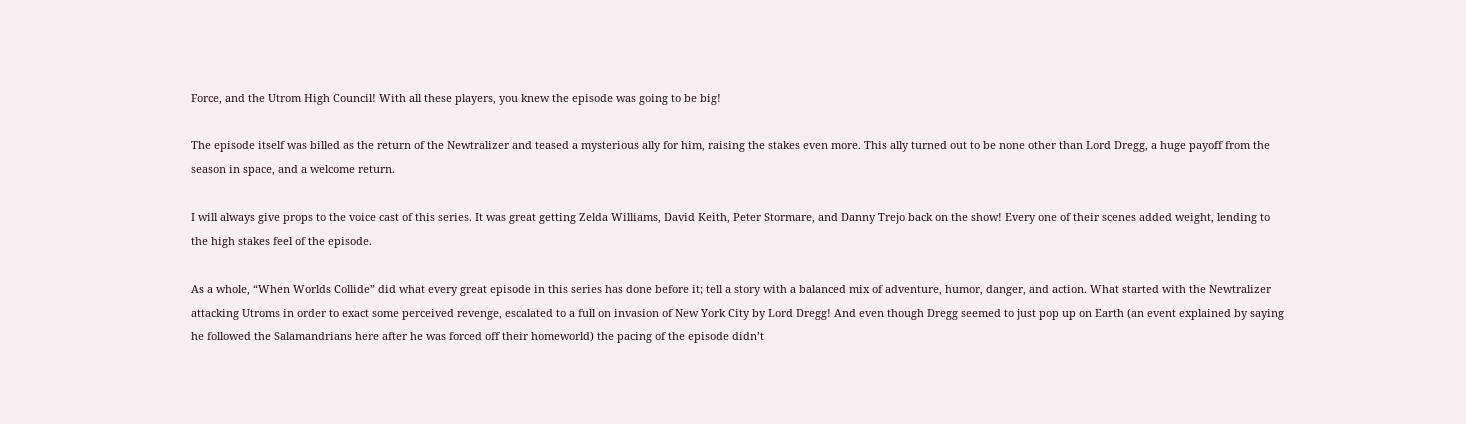Force, and the Utrom High Council! With all these players, you knew the episode was going to be big!

The episode itself was billed as the return of the Newtralizer and teased a mysterious ally for him, raising the stakes even more. This ally turned out to be none other than Lord Dregg, a huge payoff from the season in space, and a welcome return.

I will always give props to the voice cast of this series. It was great getting Zelda Williams, David Keith, Peter Stormare, and Danny Trejo back on the show! Every one of their scenes added weight, lending to the high stakes feel of the episode.

As a whole, “When Worlds Collide” did what every great episode in this series has done before it; tell a story with a balanced mix of adventure, humor, danger, and action. What started with the Newtralizer attacking Utroms in order to exact some perceived revenge, escalated to a full on invasion of New York City by Lord Dregg! And even though Dregg seemed to just pop up on Earth (an event explained by saying he followed the Salamandrians here after he was forced off their homeworld) the pacing of the episode didn’t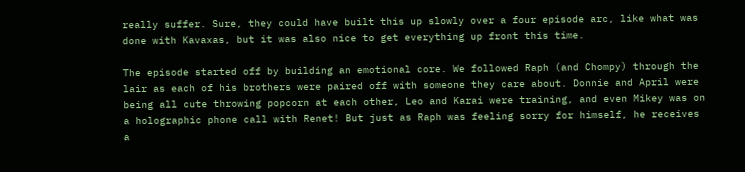really suffer. Sure, they could have built this up slowly over a four episode arc, like what was done with Kavaxas, but it was also nice to get everything up front this time.

The episode started off by building an emotional core. We followed Raph (and Chompy) through the lair as each of his brothers were paired off with someone they care about. Donnie and April were being all cute throwing popcorn at each other, Leo and Karai were training, and even Mikey was on a holographic phone call with Renet! But just as Raph was feeling sorry for himself, he receives a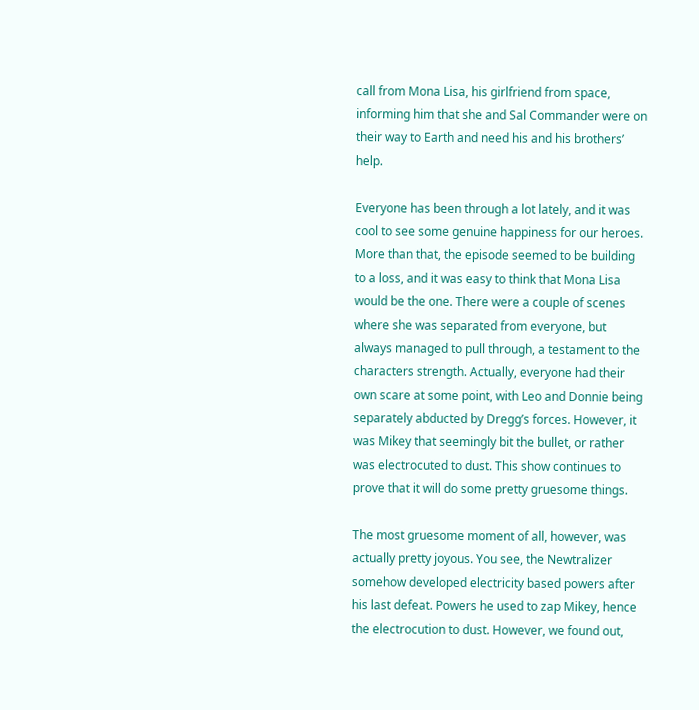call from Mona Lisa, his girlfriend from space, informing him that she and Sal Commander were on their way to Earth and need his and his brothers’ help.

Everyone has been through a lot lately, and it was cool to see some genuine happiness for our heroes. More than that, the episode seemed to be building to a loss, and it was easy to think that Mona Lisa would be the one. There were a couple of scenes where she was separated from everyone, but always managed to pull through, a testament to the characters strength. Actually, everyone had their own scare at some point, with Leo and Donnie being separately abducted by Dregg’s forces. However, it was Mikey that seemingly bit the bullet, or rather was electrocuted to dust. This show continues to prove that it will do some pretty gruesome things.

The most gruesome moment of all, however, was actually pretty joyous. You see, the Newtralizer somehow developed electricity based powers after his last defeat. Powers he used to zap Mikey, hence the electrocution to dust. However, we found out,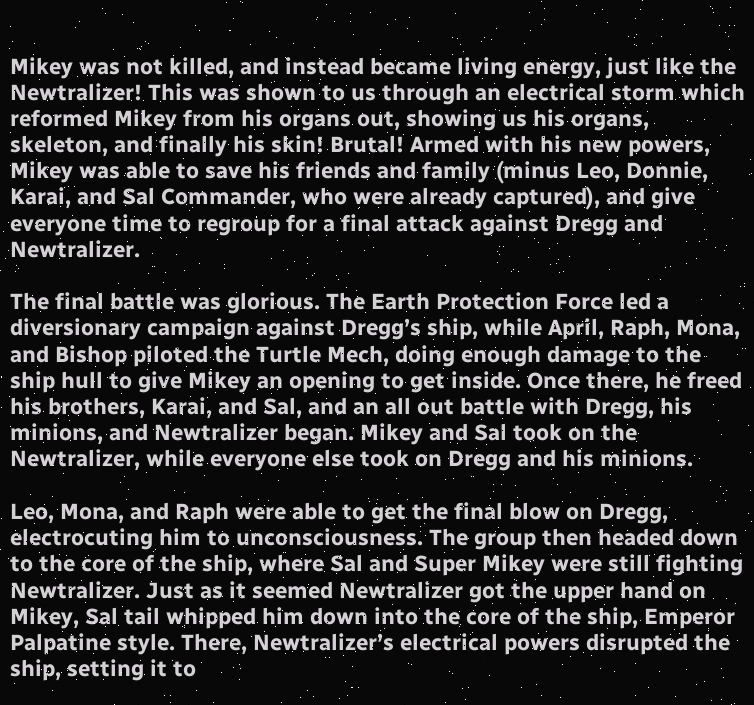Mikey was not killed, and instead became living energy, just like the Newtralizer! This was shown to us through an electrical storm which reformed Mikey from his organs out, showing us his organs, skeleton, and finally his skin! Brutal! Armed with his new powers, Mikey was able to save his friends and family (minus Leo, Donnie, Karai, and Sal Commander, who were already captured), and give everyone time to regroup for a final attack against Dregg and Newtralizer.

The final battle was glorious. The Earth Protection Force led a diversionary campaign against Dregg’s ship, while April, Raph, Mona, and Bishop piloted the Turtle Mech, doing enough damage to the ship hull to give Mikey an opening to get inside. Once there, he freed his brothers, Karai, and Sal, and an all out battle with Dregg, his minions, and Newtralizer began. Mikey and Sal took on the Newtralizer, while everyone else took on Dregg and his minions.

Leo, Mona, and Raph were able to get the final blow on Dregg, electrocuting him to unconsciousness. The group then headed down to the core of the ship, where Sal and Super Mikey were still fighting Newtralizer. Just as it seemed Newtralizer got the upper hand on Mikey, Sal tail whipped him down into the core of the ship, Emperor Palpatine style. There, Newtralizer’s electrical powers disrupted the ship, setting it to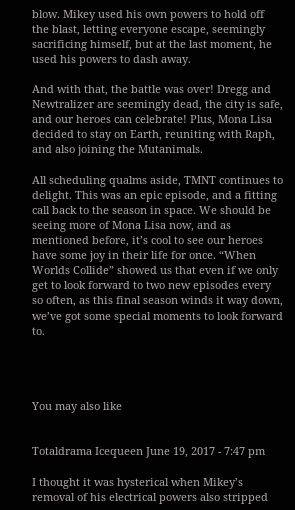blow. Mikey used his own powers to hold off the blast, letting everyone escape, seemingly sacrificing himself, but at the last moment, he used his powers to dash away.

And with that, the battle was over! Dregg and Newtralizer are seemingly dead, the city is safe, and our heroes can celebrate! Plus, Mona Lisa decided to stay on Earth, reuniting with Raph, and also joining the Mutanimals.

All scheduling qualms aside, TMNT continues to delight. This was an epic episode, and a fitting call back to the season in space. We should be seeing more of Mona Lisa now, and as mentioned before, it’s cool to see our heroes have some joy in their life for once. “When Worlds Collide” showed us that even if we only get to look forward to two new episodes every so often, as this final season winds it way down, we’ve got some special moments to look forward to.




You may also like


Totaldrama Icequeen June 19, 2017 - 7:47 pm

I thought it was hysterical when Mikey’s removal of his electrical powers also stripped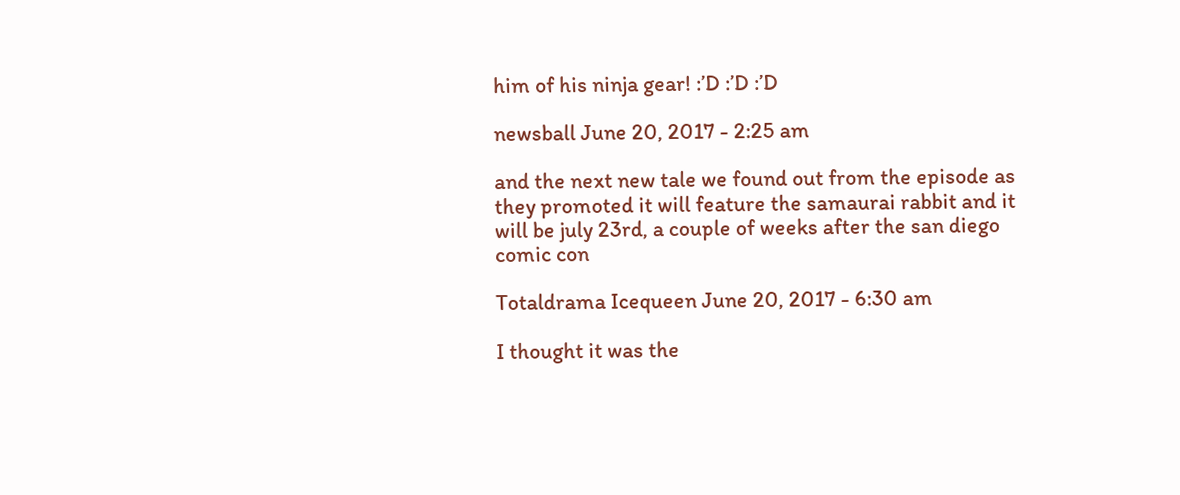him of his ninja gear! :’D :’D :’D

newsball June 20, 2017 - 2:25 am

and the next new tale we found out from the episode as they promoted it will feature the samaurai rabbit and it will be july 23rd, a couple of weeks after the san diego comic con

Totaldrama Icequeen June 20, 2017 - 6:30 am

I thought it was the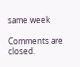same week

Comments are closed.